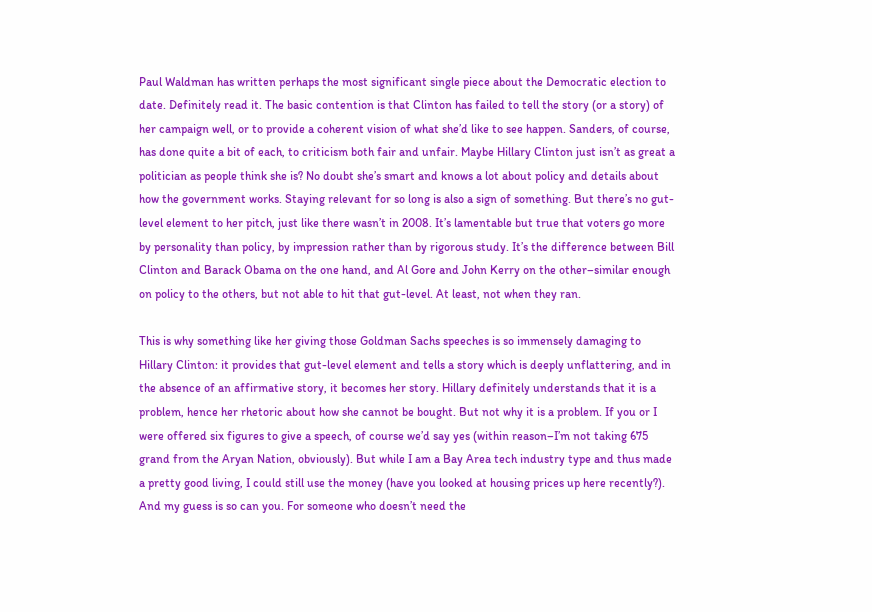Paul Waldman has written perhaps the most significant single piece about the Democratic election to date. Definitely read it. The basic contention is that Clinton has failed to tell the story (or a story) of her campaign well, or to provide a coherent vision of what she’d like to see happen. Sanders, of course, has done quite a bit of each, to criticism both fair and unfair. Maybe Hillary Clinton just isn’t as great a politician as people think she is? No doubt she’s smart and knows a lot about policy and details about how the government works. Staying relevant for so long is also a sign of something. But there’s no gut-level element to her pitch, just like there wasn’t in 2008. It’s lamentable but true that voters go more by personality than policy, by impression rather than by rigorous study. It’s the difference between Bill Clinton and Barack Obama on the one hand, and Al Gore and John Kerry on the other–similar enough on policy to the others, but not able to hit that gut-level. At least, not when they ran.

This is why something like her giving those Goldman Sachs speeches is so immensely damaging to Hillary Clinton: it provides that gut-level element and tells a story which is deeply unflattering, and in the absence of an affirmative story, it becomes her story. Hillary definitely understands that it is a problem, hence her rhetoric about how she cannot be bought. But not why it is a problem. If you or I were offered six figures to give a speech, of course we’d say yes (within reason–I’m not taking 675 grand from the Aryan Nation, obviously). But while I am a Bay Area tech industry type and thus made a pretty good living, I could still use the money (have you looked at housing prices up here recently?). And my guess is so can you. For someone who doesn’t need the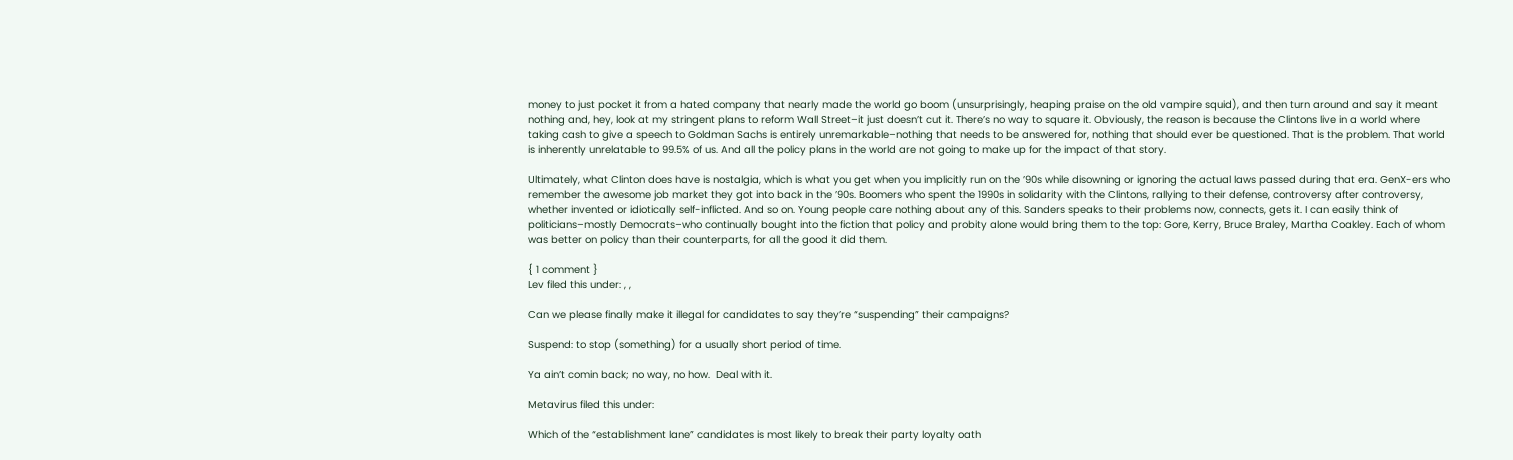money to just pocket it from a hated company that nearly made the world go boom (unsurprisingly, heaping praise on the old vampire squid), and then turn around and say it meant nothing and, hey, look at my stringent plans to reform Wall Street–it just doesn’t cut it. There’s no way to square it. Obviously, the reason is because the Clintons live in a world where taking cash to give a speech to Goldman Sachs is entirely unremarkable–nothing that needs to be answered for, nothing that should ever be questioned. That is the problem. That world is inherently unrelatable to 99.5% of us. And all the policy plans in the world are not going to make up for the impact of that story.

Ultimately, what Clinton does have is nostalgia, which is what you get when you implicitly run on the ’90s while disowning or ignoring the actual laws passed during that era. GenX-ers who remember the awesome job market they got into back in the ’90s. Boomers who spent the 1990s in solidarity with the Clintons, rallying to their defense, controversy after controversy, whether invented or idiotically self-inflicted. And so on. Young people care nothing about any of this. Sanders speaks to their problems now, connects, gets it. I can easily think of politicians–mostly Democrats–who continually bought into the fiction that policy and probity alone would bring them to the top: Gore, Kerry, Bruce Braley, Martha Coakley. Each of whom was better on policy than their counterparts, for all the good it did them.

{ 1 comment }
Lev filed this under: , ,

Can we please finally make it illegal for candidates to say they’re “suspending” their campaigns?

Suspend: to stop (something) for a usually short period of time.

Ya ain’t comin back; no way, no how.  Deal with it.

Metavirus filed this under:

Which of the “establishment lane” candidates is most likely to break their party loyalty oath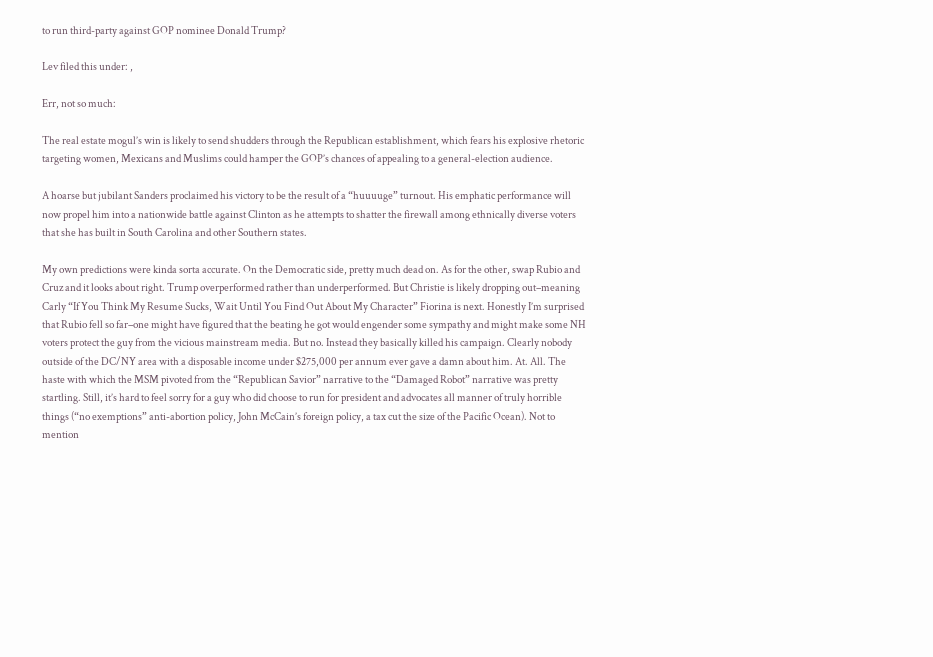to run third-party against GOP nominee Donald Trump?

Lev filed this under: ,

Err, not so much:

The real estate mogul’s win is likely to send shudders through the Republican establishment, which fears his explosive rhetoric targeting women, Mexicans and Muslims could hamper the GOP’s chances of appealing to a general-election audience.

A hoarse but jubilant Sanders proclaimed his victory to be the result of a “huuuuge” turnout. His emphatic performance will now propel him into a nationwide battle against Clinton as he attempts to shatter the firewall among ethnically diverse voters that she has built in South Carolina and other Southern states.

My own predictions were kinda sorta accurate. On the Democratic side, pretty much dead on. As for the other, swap Rubio and Cruz and it looks about right. Trump overperformed rather than underperformed. But Christie is likely dropping out–meaning Carly “If You Think My Resume Sucks, Wait Until You Find Out About My Character” Fiorina is next. Honestly I’m surprised that Rubio fell so far–one might have figured that the beating he got would engender some sympathy and might make some NH voters protect the guy from the vicious mainstream media. But no. Instead they basically killed his campaign. Clearly nobody outside of the DC/NY area with a disposable income under $275,000 per annum ever gave a damn about him. At. All. The haste with which the MSM pivoted from the “Republican Savior” narrative to the “Damaged Robot” narrative was pretty startling. Still, it’s hard to feel sorry for a guy who did choose to run for president and advocates all manner of truly horrible things (“no exemptions” anti-abortion policy, John McCain’s foreign policy, a tax cut the size of the Pacific Ocean). Not to mention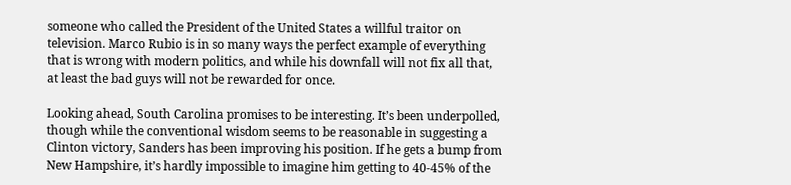someone who called the President of the United States a willful traitor on television. Marco Rubio is in so many ways the perfect example of everything that is wrong with modern politics, and while his downfall will not fix all that, at least the bad guys will not be rewarded for once.

Looking ahead, South Carolina promises to be interesting. It’s been underpolled, though while the conventional wisdom seems to be reasonable in suggesting a Clinton victory, Sanders has been improving his position. If he gets a bump from New Hampshire, it’s hardly impossible to imagine him getting to 40-45% of the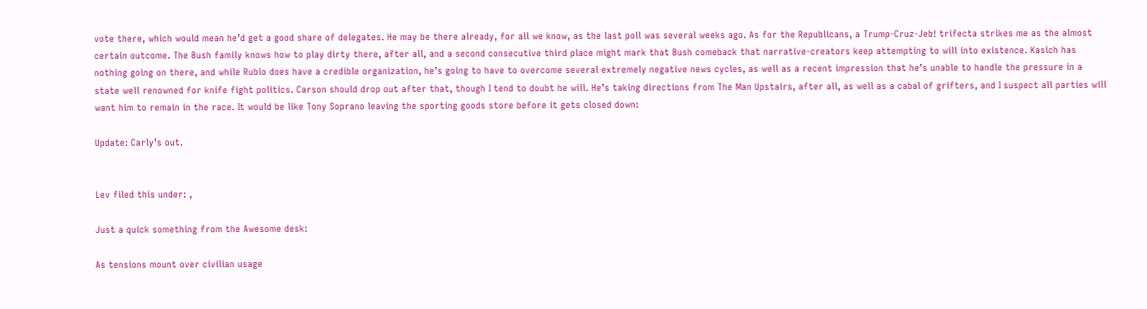vote there, which would mean he’d get a good share of delegates. He may be there already, for all we know, as the last poll was several weeks ago. As for the Republicans, a Trump-Cruz-Jeb! trifecta strikes me as the almost certain outcome. The Bush family knows how to play dirty there, after all, and a second consecutive third place might mark that Bush comeback that narrative-creators keep attempting to will into existence. Kasich has nothing going on there, and while Rubio does have a credible organization, he’s going to have to overcome several extremely negative news cycles, as well as a recent impression that he’s unable to handle the pressure in a state well renowned for knife fight politics. Carson should drop out after that, though I tend to doubt he will. He’s taking directions from The Man Upstairs, after all, as well as a cabal of grifters, and I suspect all parties will want him to remain in the race. It would be like Tony Soprano leaving the sporting goods store before it gets closed down:

Update: Carly’s out.


Lev filed this under: ,

Just a quick something from the Awesome desk:

As tensions mount over civilian usage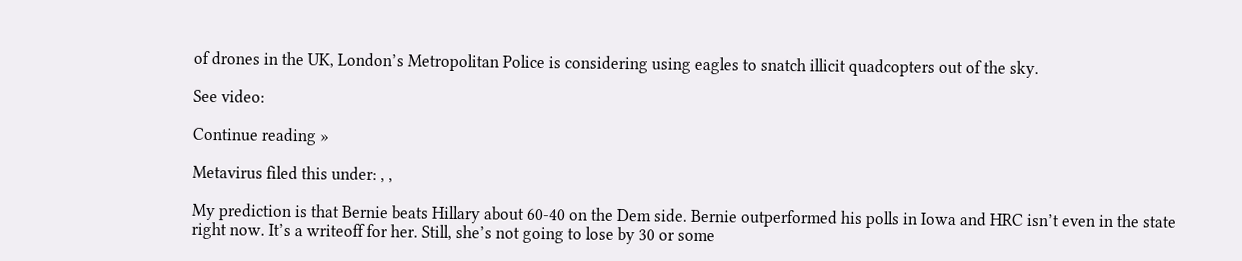of drones in the UK, London’s Metropolitan Police is considering using eagles to snatch illicit quadcopters out of the sky.

See video:

Continue reading »

Metavirus filed this under: , ,

My prediction is that Bernie beats Hillary about 60-40 on the Dem side. Bernie outperformed his polls in Iowa and HRC isn’t even in the state right now. It’s a writeoff for her. Still, she’s not going to lose by 30 or some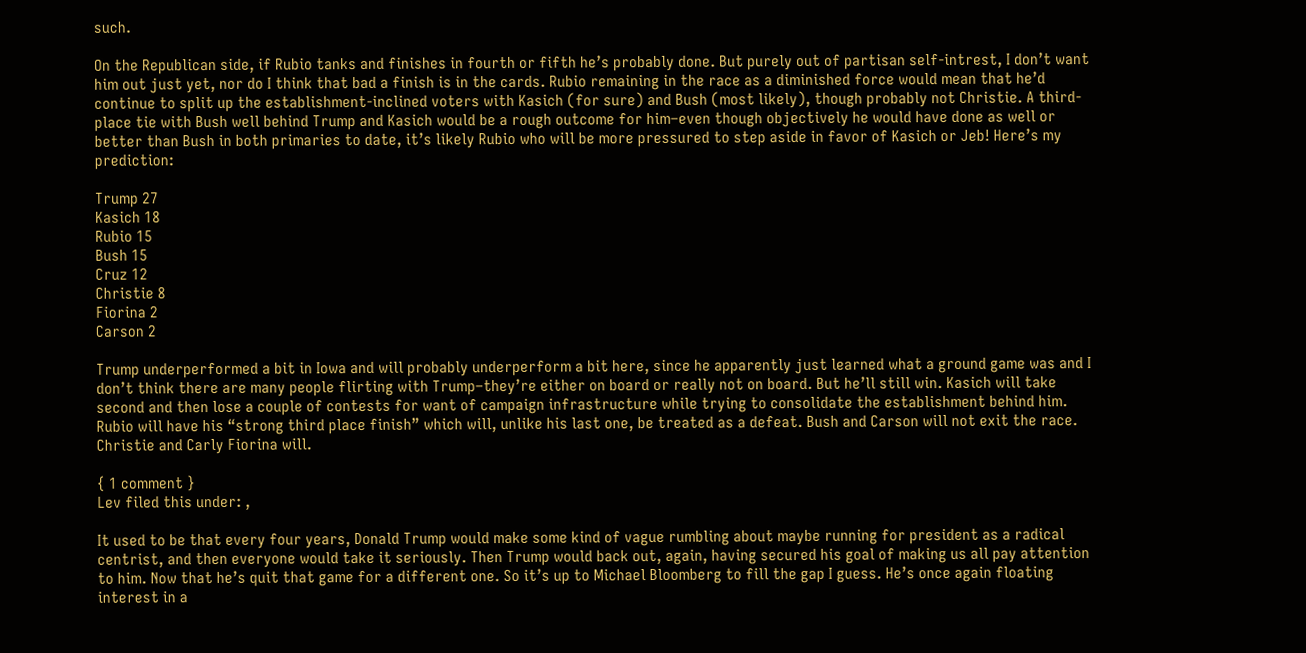such.

On the Republican side, if Rubio tanks and finishes in fourth or fifth he’s probably done. But purely out of partisan self-intrest, I don’t want him out just yet, nor do I think that bad a finish is in the cards. Rubio remaining in the race as a diminished force would mean that he’d continue to split up the establishment-inclined voters with Kasich (for sure) and Bush (most likely), though probably not Christie. A third-place tie with Bush well behind Trump and Kasich would be a rough outcome for him–even though objectively he would have done as well or better than Bush in both primaries to date, it’s likely Rubio who will be more pressured to step aside in favor of Kasich or Jeb! Here’s my prediction:

Trump 27
Kasich 18
Rubio 15
Bush 15
Cruz 12
Christie 8
Fiorina 2
Carson 2

Trump underperformed a bit in Iowa and will probably underperform a bit here, since he apparently just learned what a ground game was and I don’t think there are many people flirting with Trump–they’re either on board or really not on board. But he’ll still win. Kasich will take second and then lose a couple of contests for want of campaign infrastructure while trying to consolidate the establishment behind him. Rubio will have his “strong third place finish” which will, unlike his last one, be treated as a defeat. Bush and Carson will not exit the race. Christie and Carly Fiorina will.

{ 1 comment }
Lev filed this under: ,

It used to be that every four years, Donald Trump would make some kind of vague rumbling about maybe running for president as a radical centrist, and then everyone would take it seriously. Then Trump would back out, again, having secured his goal of making us all pay attention to him. Now that he’s quit that game for a different one. So it’s up to Michael Bloomberg to fill the gap I guess. He’s once again floating interest in a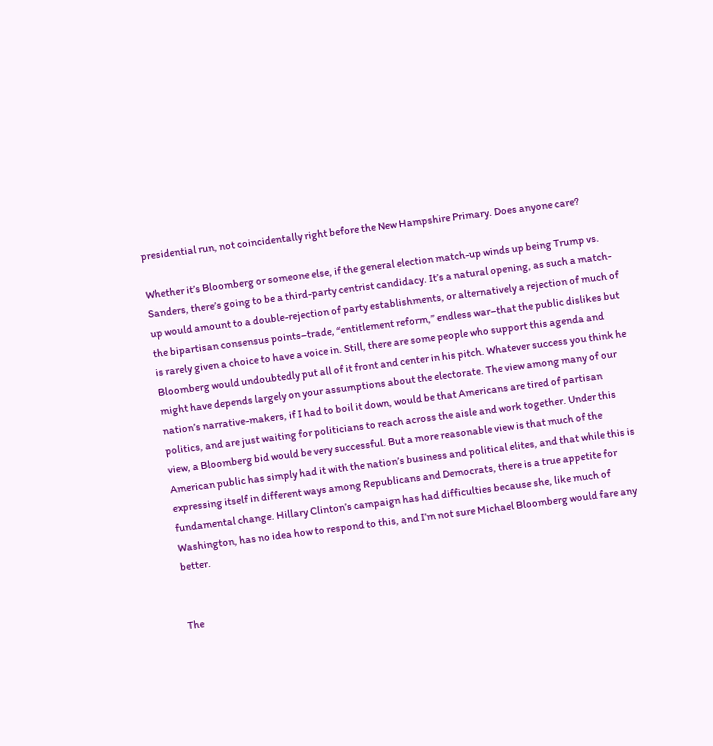presidential run, not coincidentally right before the New Hampshire Primary. Does anyone care?

Whether it’s Bloomberg or someone else, if the general election match-up winds up being Trump vs. Sanders, there’s going to be a third-party centrist candidacy. It’s a natural opening, as such a match-up would amount to a double-rejection of party establishments, or alternatively a rejection of much of the bipartisan consensus points–trade, “entitlement reform,” endless war–that the public dislikes but is rarely given a choice to have a voice in. Still, there are some people who support this agenda and Bloomberg would undoubtedly put all of it front and center in his pitch. Whatever success you think he might have depends largely on your assumptions about the electorate. The view among many of our nation’s narrative-makers, if I had to boil it down, would be that Americans are tired of partisan politics, and are just waiting for politicians to reach across the aisle and work together. Under this view, a Bloomberg bid would be very successful. But a more reasonable view is that much of the American public has simply had it with the nation’s business and political elites, and that while this is expressing itself in different ways among Republicans and Democrats, there is a true appetite for fundamental change. Hillary Clinton’s campaign has had difficulties because she, like much of Washington, has no idea how to respond to this, and I’m not sure Michael Bloomberg would fare any better.


The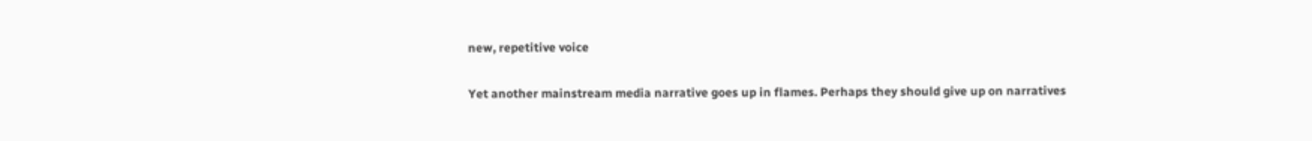new, repetitive voice

Yet another mainstream media narrative goes up in flames. Perhaps they should give up on narratives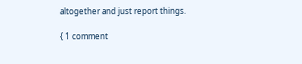altogether and just report things.

{ 1 comment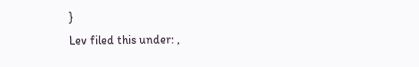}
Lev filed this under: ,